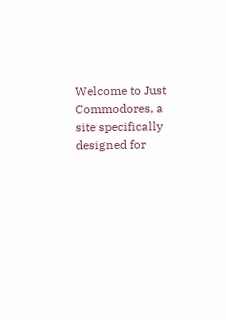Welcome to Just Commodores, a site specifically designed for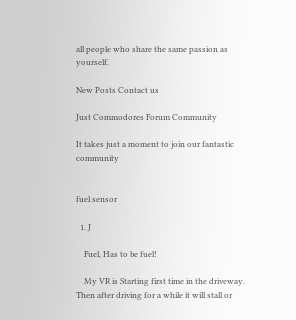all people who share the same passion as yourself.

New Posts Contact us

Just Commodores Forum Community

It takes just a moment to join our fantastic community


fuel sensor

  1. J

    Fuel, Has to be fuel!

    My VR is Starting first time in the driveway. Then after driving for a while it will stall or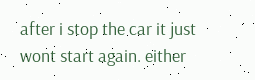after i stop the car it just wont start again. either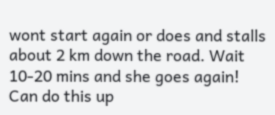wont start again or does and stalls about 2 km down the road. Wait 10-20 mins and she goes again! Can do this up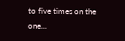to five times on the one...